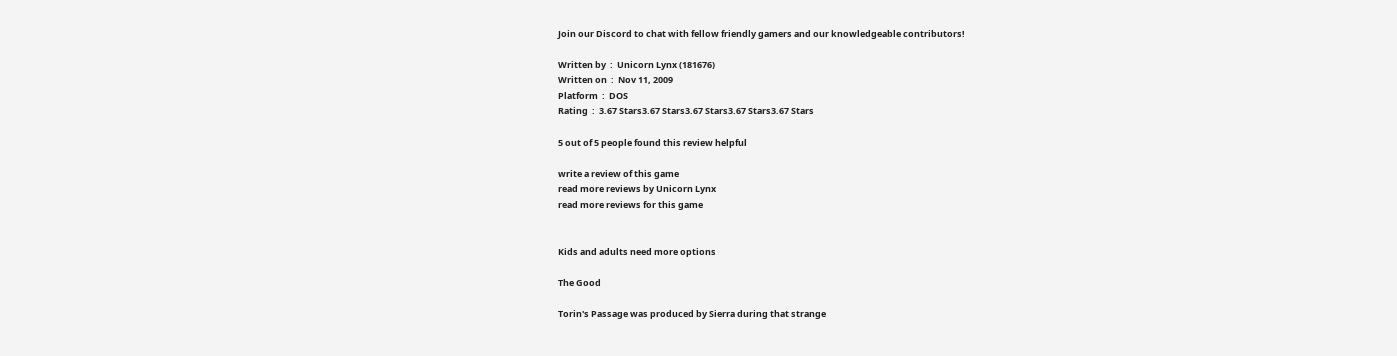Join our Discord to chat with fellow friendly gamers and our knowledgeable contributors!

Written by  :  Unicorn Lynx (181676)
Written on  :  Nov 11, 2009
Platform  :  DOS
Rating  :  3.67 Stars3.67 Stars3.67 Stars3.67 Stars3.67 Stars

5 out of 5 people found this review helpful

write a review of this game
read more reviews by Unicorn Lynx
read more reviews for this game


Kids and adults need more options

The Good

Torin's Passage was produced by Sierra during that strange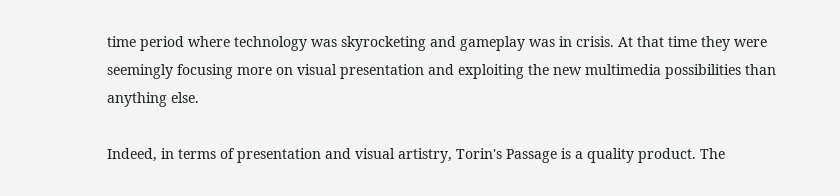time period where technology was skyrocketing and gameplay was in crisis. At that time they were seemingly focusing more on visual presentation and exploiting the new multimedia possibilities than anything else.

Indeed, in terms of presentation and visual artistry, Torin's Passage is a quality product. The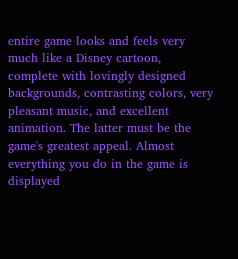entire game looks and feels very much like a Disney cartoon, complete with lovingly designed backgrounds, contrasting colors, very pleasant music, and excellent animation. The latter must be the game's greatest appeal. Almost everything you do in the game is displayed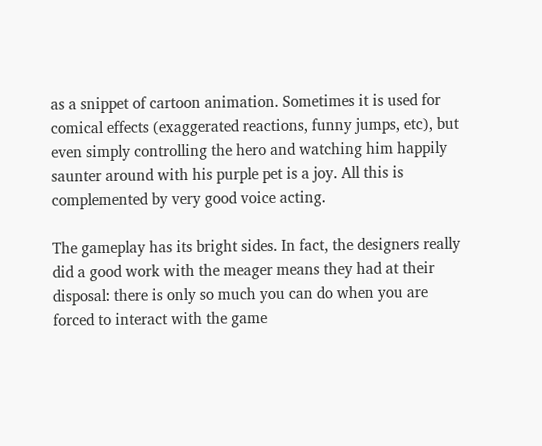as a snippet of cartoon animation. Sometimes it is used for comical effects (exaggerated reactions, funny jumps, etc), but even simply controlling the hero and watching him happily saunter around with his purple pet is a joy. All this is complemented by very good voice acting.

The gameplay has its bright sides. In fact, the designers really did a good work with the meager means they had at their disposal: there is only so much you can do when you are forced to interact with the game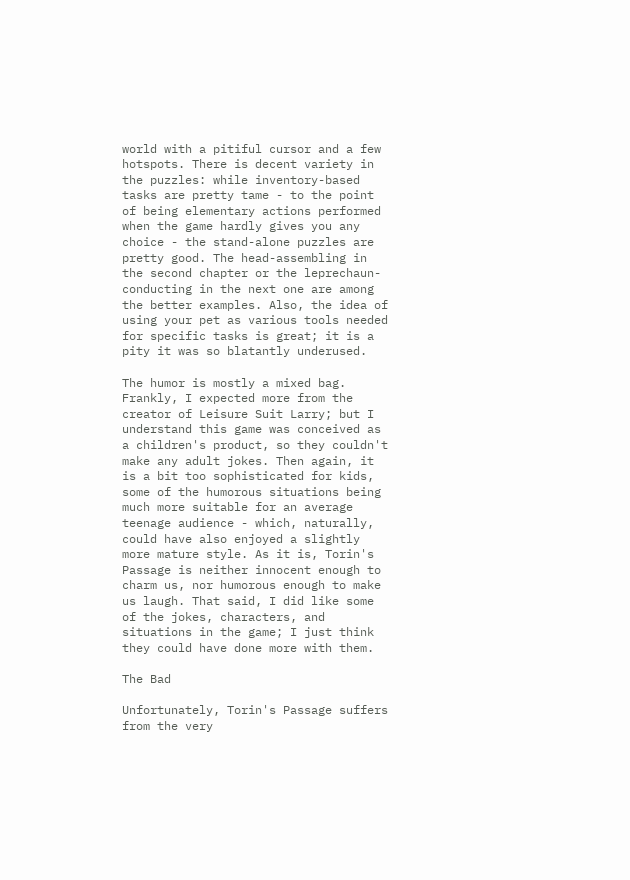world with a pitiful cursor and a few hotspots. There is decent variety in the puzzles: while inventory-based tasks are pretty tame - to the point of being elementary actions performed when the game hardly gives you any choice - the stand-alone puzzles are pretty good. The head-assembling in the second chapter or the leprechaun-conducting in the next one are among the better examples. Also, the idea of using your pet as various tools needed for specific tasks is great; it is a pity it was so blatantly underused.

The humor is mostly a mixed bag. Frankly, I expected more from the creator of Leisure Suit Larry; but I understand this game was conceived as a children's product, so they couldn't make any adult jokes. Then again, it is a bit too sophisticated for kids, some of the humorous situations being much more suitable for an average teenage audience - which, naturally, could have also enjoyed a slightly more mature style. As it is, Torin's Passage is neither innocent enough to charm us, nor humorous enough to make us laugh. That said, I did like some of the jokes, characters, and situations in the game; I just think they could have done more with them.

The Bad

Unfortunately, Torin's Passage suffers from the very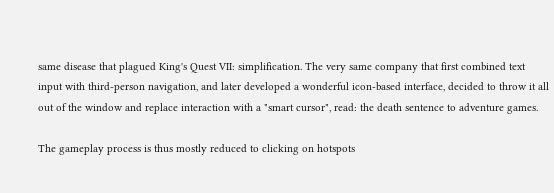same disease that plagued King's Quest VII: simplification. The very same company that first combined text input with third-person navigation, and later developed a wonderful icon-based interface, decided to throw it all out of the window and replace interaction with a "smart cursor", read: the death sentence to adventure games.

The gameplay process is thus mostly reduced to clicking on hotspots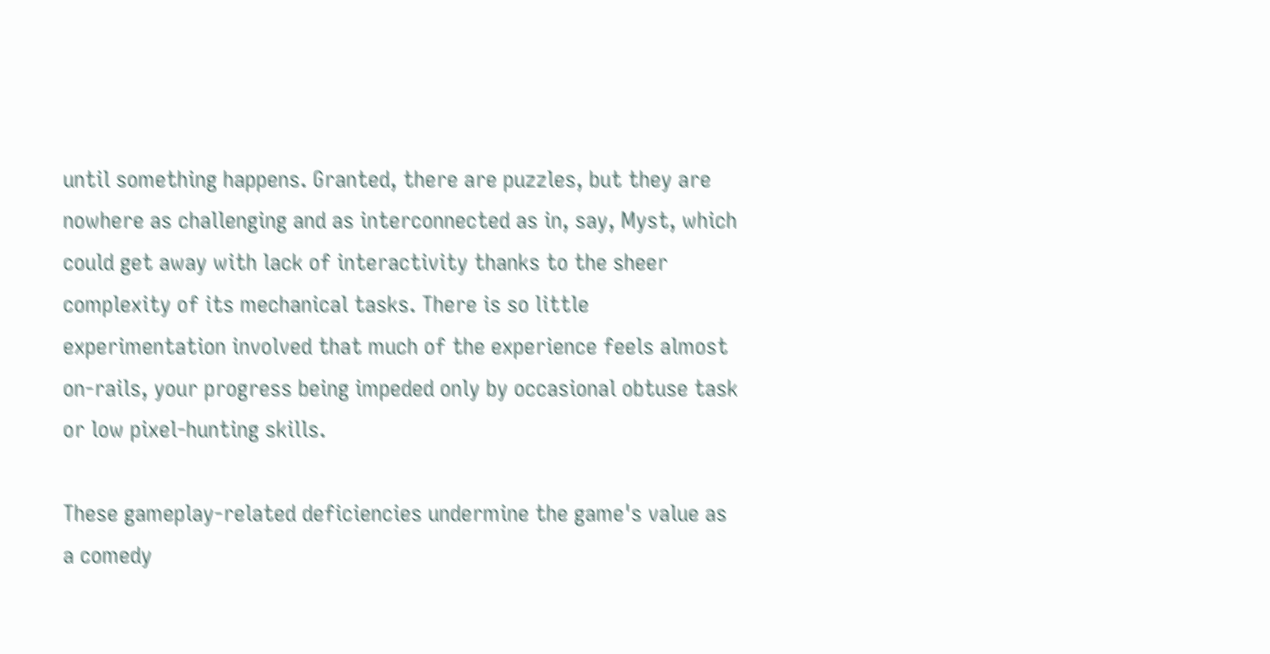until something happens. Granted, there are puzzles, but they are nowhere as challenging and as interconnected as in, say, Myst, which could get away with lack of interactivity thanks to the sheer complexity of its mechanical tasks. There is so little experimentation involved that much of the experience feels almost on-rails, your progress being impeded only by occasional obtuse task or low pixel-hunting skills.

These gameplay-related deficiencies undermine the game's value as a comedy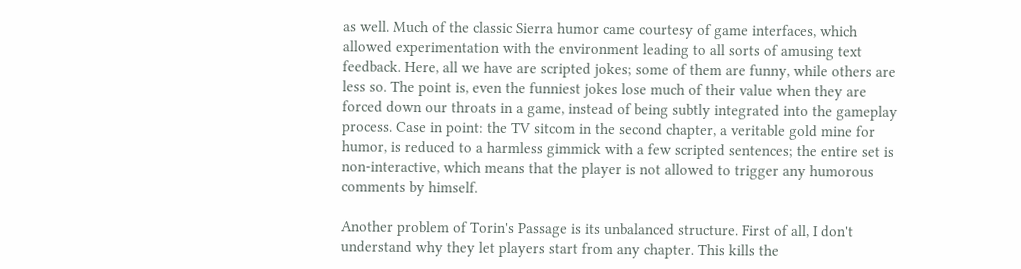as well. Much of the classic Sierra humor came courtesy of game interfaces, which allowed experimentation with the environment leading to all sorts of amusing text feedback. Here, all we have are scripted jokes; some of them are funny, while others are less so. The point is, even the funniest jokes lose much of their value when they are forced down our throats in a game, instead of being subtly integrated into the gameplay process. Case in point: the TV sitcom in the second chapter, a veritable gold mine for humor, is reduced to a harmless gimmick with a few scripted sentences; the entire set is non-interactive, which means that the player is not allowed to trigger any humorous comments by himself.

Another problem of Torin's Passage is its unbalanced structure. First of all, I don't understand why they let players start from any chapter. This kills the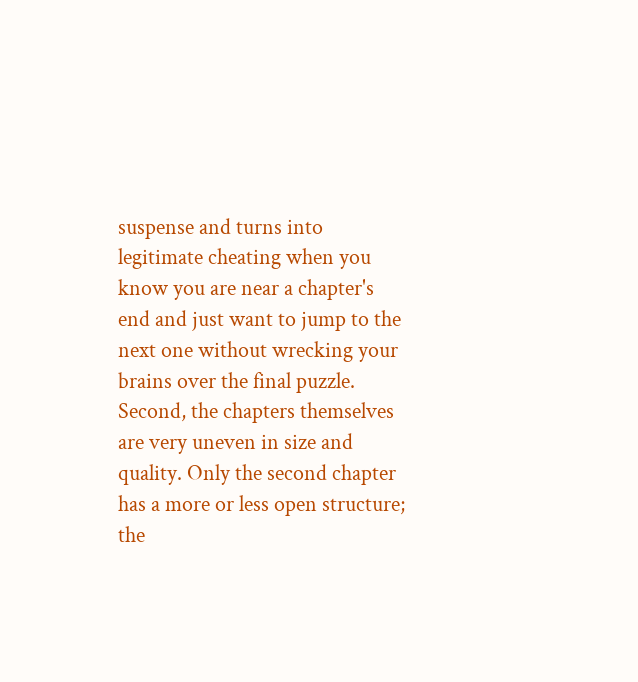suspense and turns into legitimate cheating when you know you are near a chapter's end and just want to jump to the next one without wrecking your brains over the final puzzle. Second, the chapters themselves are very uneven in size and quality. Only the second chapter has a more or less open structure; the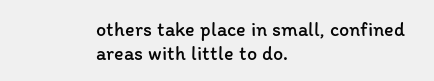others take place in small, confined areas with little to do.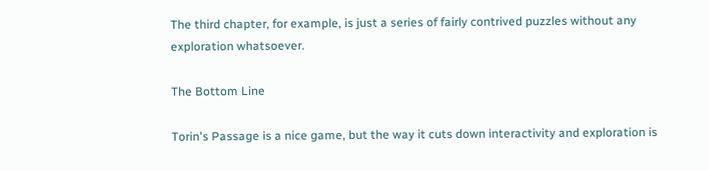The third chapter, for example, is just a series of fairly contrived puzzles without any exploration whatsoever.

The Bottom Line

Torin's Passage is a nice game, but the way it cuts down interactivity and exploration is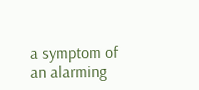a symptom of an alarming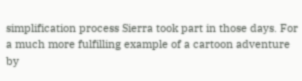simplification process Sierra took part in those days. For a much more fulfilling example of a cartoon adventure by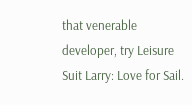that venerable developer, try Leisure Suit Larry: Love for Sail.